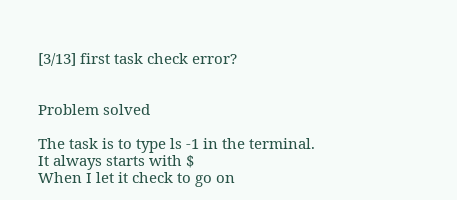[3/13] first task check error?


Problem solved

The task is to type ls -1 in the terminal.
It always starts with $
When I let it check to go on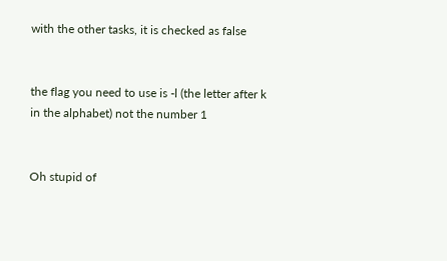with the other tasks, it is checked as false


the flag you need to use is -l (the letter after k in the alphabet) not the number 1


Oh stupid of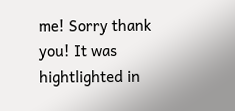me! Sorry thank you! It was hightlighted in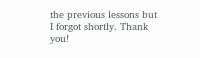the previous lessons but I forgot shortly. Thank you!